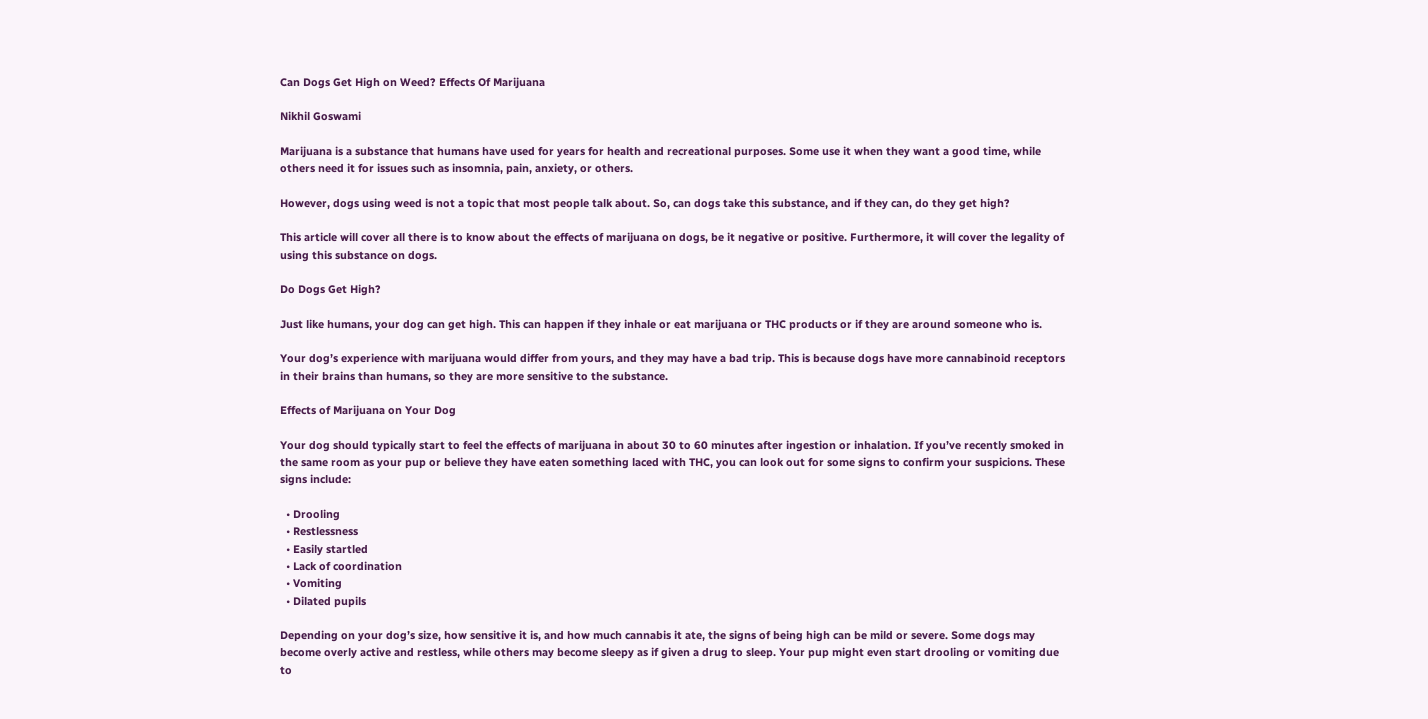Can Dogs Get High on Weed? Effects Of Marijuana

Nikhil Goswami

Marijuana is a substance that humans have used for years for health and recreational purposes. Some use it when they want a good time, while others need it for issues such as insomnia, pain, anxiety, or others.

However, dogs using weed is not a topic that most people talk about. So, can dogs take this substance, and if they can, do they get high?

This article will cover all there is to know about the effects of marijuana on dogs, be it negative or positive. Furthermore, it will cover the legality of using this substance on dogs.

Do Dogs Get High?

Just like humans, your dog can get high. This can happen if they inhale or eat marijuana or THC products or if they are around someone who is.

Your dog’s experience with marijuana would differ from yours, and they may have a bad trip. This is because dogs have more cannabinoid receptors in their brains than humans, so they are more sensitive to the substance.

Effects of Marijuana on Your Dog

Your dog should typically start to feel the effects of marijuana in about 30 to 60 minutes after ingestion or inhalation. If you’ve recently smoked in the same room as your pup or believe they have eaten something laced with THC, you can look out for some signs to confirm your suspicions. These signs include:

  • Drooling
  • Restlessness
  • Easily startled
  • Lack of coordination
  • Vomiting
  • Dilated pupils

Depending on your dog’s size, how sensitive it is, and how much cannabis it ate, the signs of being high can be mild or severe. Some dogs may become overly active and restless, while others may become sleepy as if given a drug to sleep. Your pup might even start drooling or vomiting due to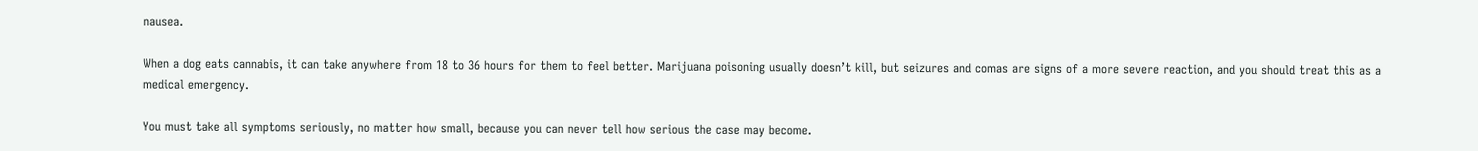nausea.

When a dog eats cannabis, it can take anywhere from 18 to 36 hours for them to feel better. Marijuana poisoning usually doesn’t kill, but seizures and comas are signs of a more severe reaction, and you should treat this as a medical emergency.

You must take all symptoms seriously, no matter how small, because you can never tell how serious the case may become.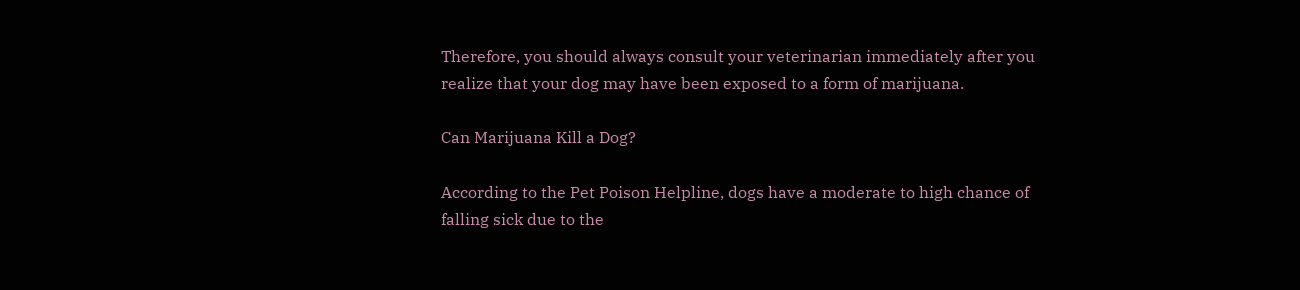Therefore, you should always consult your veterinarian immediately after you realize that your dog may have been exposed to a form of marijuana.

Can Marijuana Kill a Dog?

According to the Pet Poison Helpline, dogs have a moderate to high chance of falling sick due to the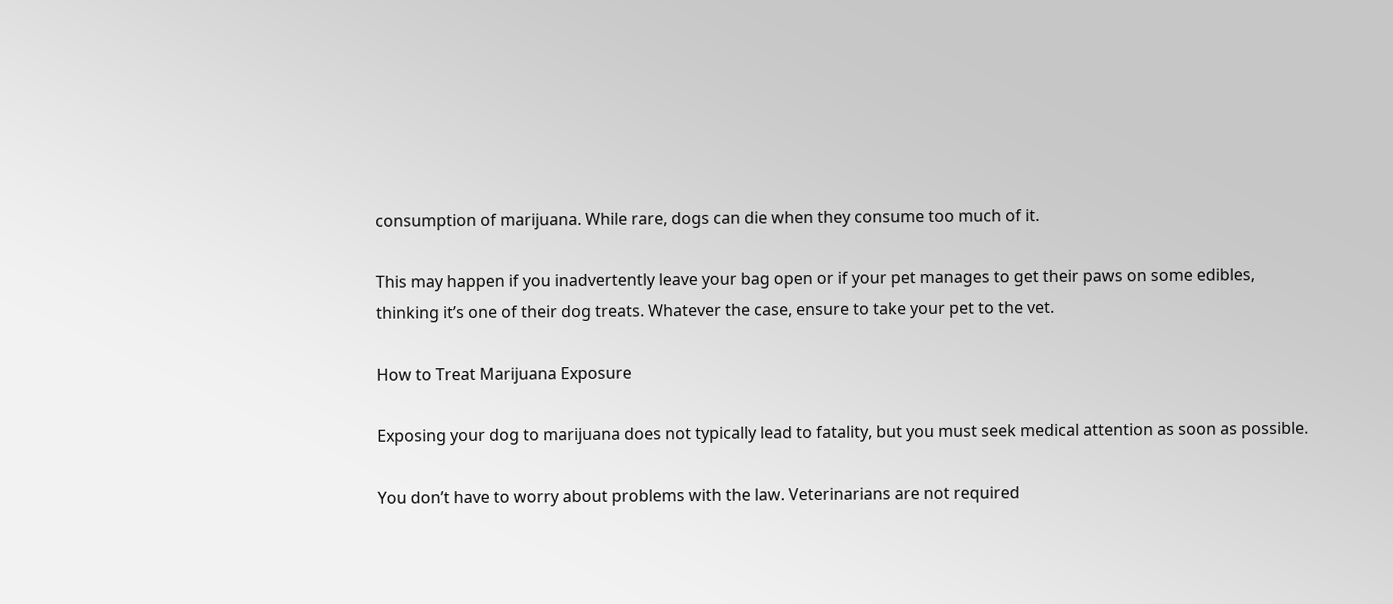consumption of marijuana. While rare, dogs can die when they consume too much of it.

This may happen if you inadvertently leave your bag open or if your pet manages to get their paws on some edibles, thinking it’s one of their dog treats. Whatever the case, ensure to take your pet to the vet.

How to Treat Marijuana Exposure

Exposing your dog to marijuana does not typically lead to fatality, but you must seek medical attention as soon as possible.

You don’t have to worry about problems with the law. Veterinarians are not required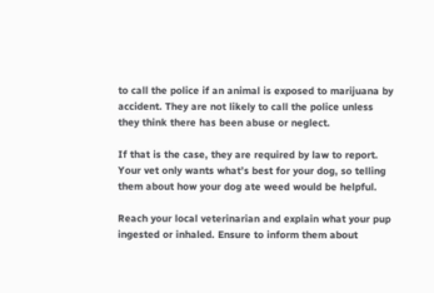to call the police if an animal is exposed to marijuana by accident. They are not likely to call the police unless they think there has been abuse or neglect.

If that is the case, they are required by law to report. Your vet only wants what’s best for your dog, so telling them about how your dog ate weed would be helpful.

Reach your local veterinarian and explain what your pup ingested or inhaled. Ensure to inform them about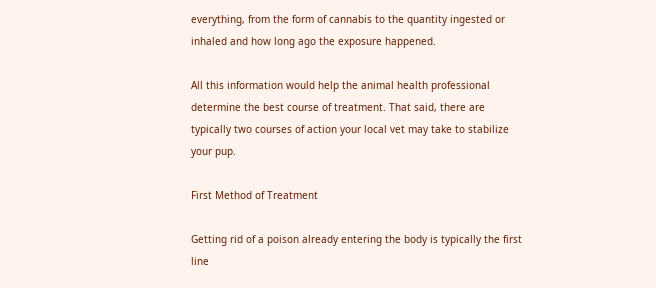everything, from the form of cannabis to the quantity ingested or inhaled and how long ago the exposure happened.

All this information would help the animal health professional determine the best course of treatment. That said, there are typically two courses of action your local vet may take to stabilize your pup.

First Method of Treatment

Getting rid of a poison already entering the body is typically the first line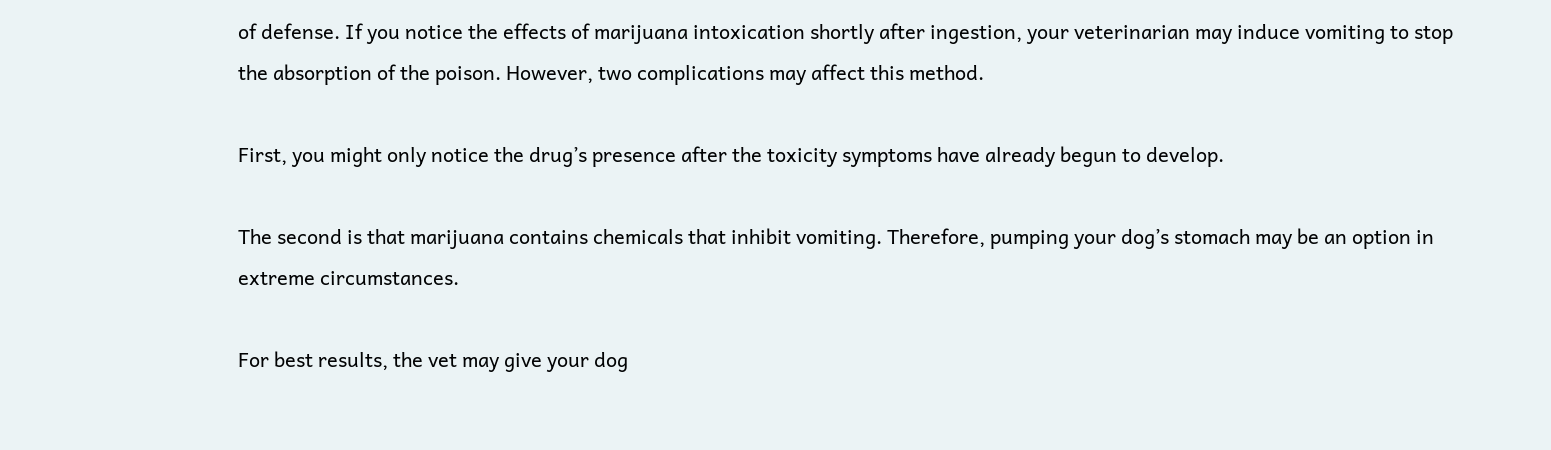of defense. If you notice the effects of marijuana intoxication shortly after ingestion, your veterinarian may induce vomiting to stop the absorption of the poison. However, two complications may affect this method.

First, you might only notice the drug’s presence after the toxicity symptoms have already begun to develop.

The second is that marijuana contains chemicals that inhibit vomiting. Therefore, pumping your dog’s stomach may be an option in extreme circumstances.

For best results, the vet may give your dog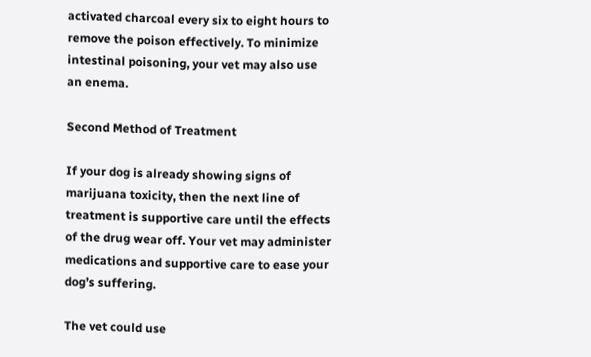activated charcoal every six to eight hours to remove the poison effectively. To minimize intestinal poisoning, your vet may also use an enema.

Second Method of Treatment

If your dog is already showing signs of marijuana toxicity, then the next line of treatment is supportive care until the effects of the drug wear off. Your vet may administer medications and supportive care to ease your dog’s suffering.

The vet could use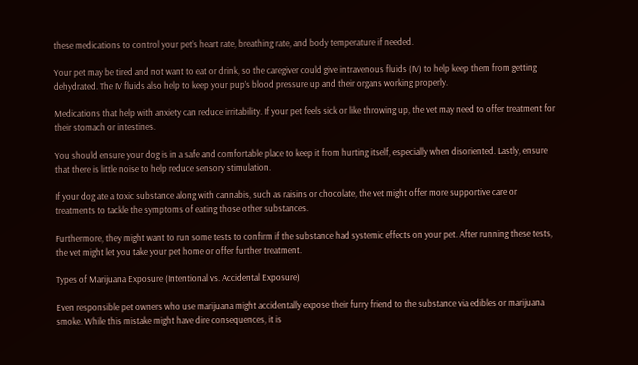these medications to control your pet’s heart rate, breathing rate, and body temperature if needed.

Your pet may be tired and not want to eat or drink, so the caregiver could give intravenous fluids (IV) to help keep them from getting dehydrated. The IV fluids also help to keep your pup’s blood pressure up and their organs working properly.

Medications that help with anxiety can reduce irritability. If your pet feels sick or like throwing up, the vet may need to offer treatment for their stomach or intestines.

You should ensure your dog is in a safe and comfortable place to keep it from hurting itself, especially when disoriented. Lastly, ensure that there is little noise to help reduce sensory stimulation.

If your dog ate a toxic substance along with cannabis, such as raisins or chocolate, the vet might offer more supportive care or treatments to tackle the symptoms of eating those other substances.

Furthermore, they might want to run some tests to confirm if the substance had systemic effects on your pet. After running these tests, the vet might let you take your pet home or offer further treatment.

Types of Marijuana Exposure (Intentional vs. Accidental Exposure)

Even responsible pet owners who use marijuana might accidentally expose their furry friend to the substance via edibles or marijuana smoke. While this mistake might have dire consequences, it is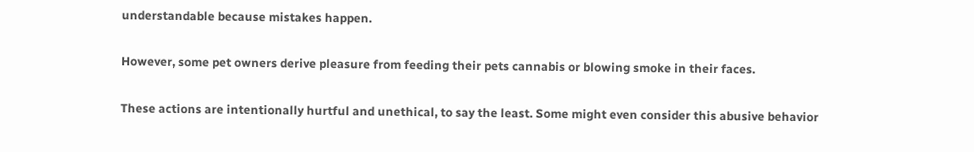understandable because mistakes happen.

However, some pet owners derive pleasure from feeding their pets cannabis or blowing smoke in their faces.

These actions are intentionally hurtful and unethical, to say the least. Some might even consider this abusive behavior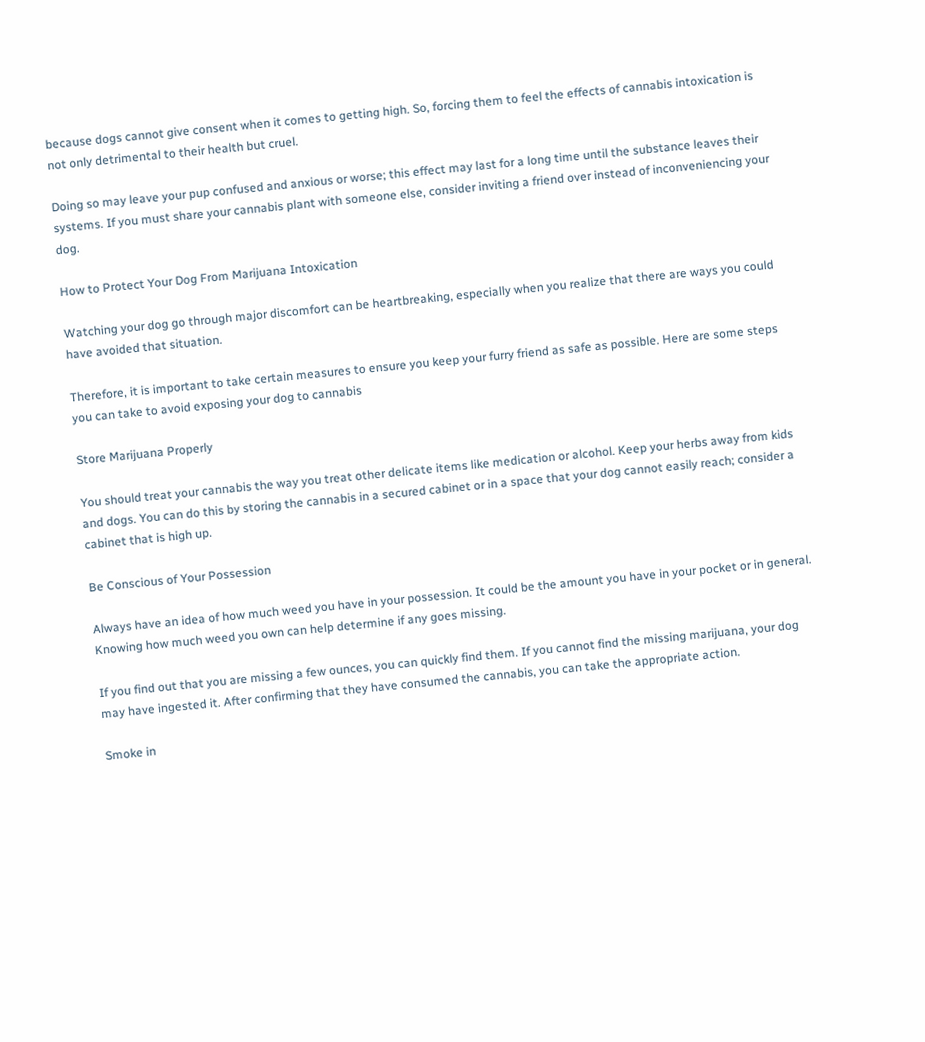because dogs cannot give consent when it comes to getting high. So, forcing them to feel the effects of cannabis intoxication is not only detrimental to their health but cruel.

Doing so may leave your pup confused and anxious or worse; this effect may last for a long time until the substance leaves their systems. If you must share your cannabis plant with someone else, consider inviting a friend over instead of inconveniencing your dog.

How to Protect Your Dog From Marijuana Intoxication

Watching your dog go through major discomfort can be heartbreaking, especially when you realize that there are ways you could have avoided that situation.

Therefore, it is important to take certain measures to ensure you keep your furry friend as safe as possible. Here are some steps you can take to avoid exposing your dog to cannabis

Store Marijuana Properly

You should treat your cannabis the way you treat other delicate items like medication or alcohol. Keep your herbs away from kids and dogs. You can do this by storing the cannabis in a secured cabinet or in a space that your dog cannot easily reach; consider a cabinet that is high up.

Be Conscious of Your Possession

Always have an idea of how much weed you have in your possession. It could be the amount you have in your pocket or in general. Knowing how much weed you own can help determine if any goes missing.

If you find out that you are missing a few ounces, you can quickly find them. If you cannot find the missing marijuana, your dog may have ingested it. After confirming that they have consumed the cannabis, you can take the appropriate action.

Smoke in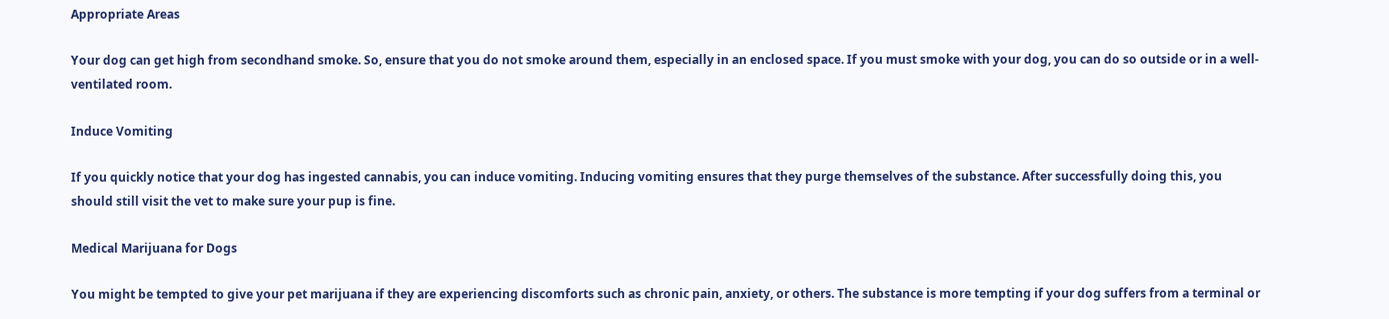Appropriate Areas

Your dog can get high from secondhand smoke. So, ensure that you do not smoke around them, especially in an enclosed space. If you must smoke with your dog, you can do so outside or in a well-ventilated room.

Induce Vomiting

If you quickly notice that your dog has ingested cannabis, you can induce vomiting. Inducing vomiting ensures that they purge themselves of the substance. After successfully doing this, you should still visit the vet to make sure your pup is fine.

Medical Marijuana for Dogs

You might be tempted to give your pet marijuana if they are experiencing discomforts such as chronic pain, anxiety, or others. The substance is more tempting if your dog suffers from a terminal or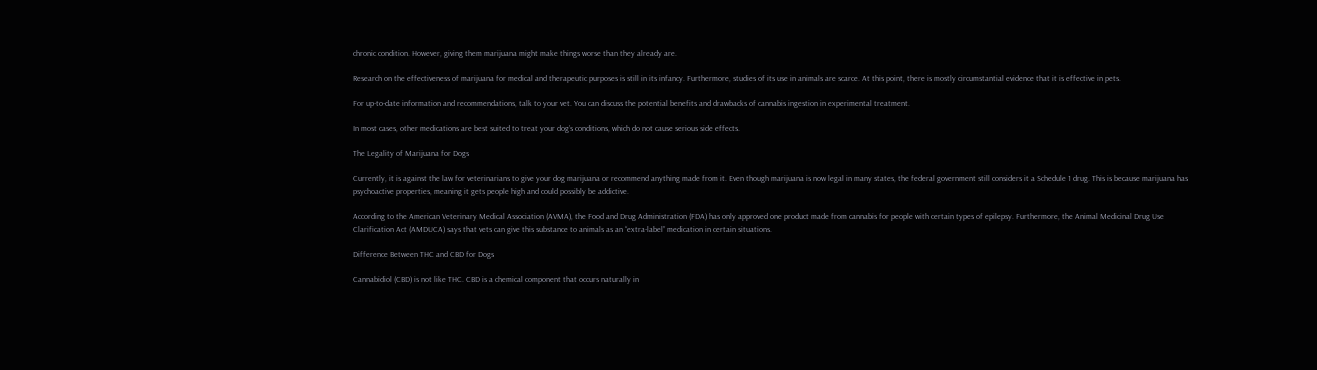chronic condition. However, giving them marijuana might make things worse than they already are.

Research on the effectiveness of marijuana for medical and therapeutic purposes is still in its infancy. Furthermore, studies of its use in animals are scarce. At this point, there is mostly circumstantial evidence that it is effective in pets.

For up-to-date information and recommendations, talk to your vet. You can discuss the potential benefits and drawbacks of cannabis ingestion in experimental treatment.

In most cases, other medications are best suited to treat your dog’s conditions, which do not cause serious side effects.

The Legality of Marijuana for Dogs

Currently, it is against the law for veterinarians to give your dog marijuana or recommend anything made from it. Even though marijuana is now legal in many states, the federal government still considers it a Schedule 1 drug. This is because marijuana has psychoactive properties, meaning it gets people high and could possibly be addictive.

According to the American Veterinary Medical Association (AVMA), the Food and Drug Administration (FDA) has only approved one product made from cannabis for people with certain types of epilepsy. Furthermore, the Animal Medicinal Drug Use Clarification Act (AMDUCA) says that vets can give this substance to animals as an “extra-label” medication in certain situations.

Difference Between THC and CBD for Dogs

Cannabidiol (CBD) is not like THC. CBD is a chemical component that occurs naturally in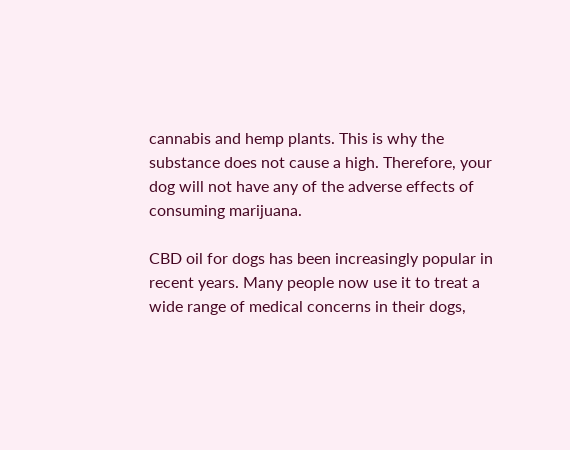cannabis and hemp plants. This is why the substance does not cause a high. Therefore, your dog will not have any of the adverse effects of consuming marijuana.

CBD oil for dogs has been increasingly popular in recent years. Many people now use it to treat a wide range of medical concerns in their dogs,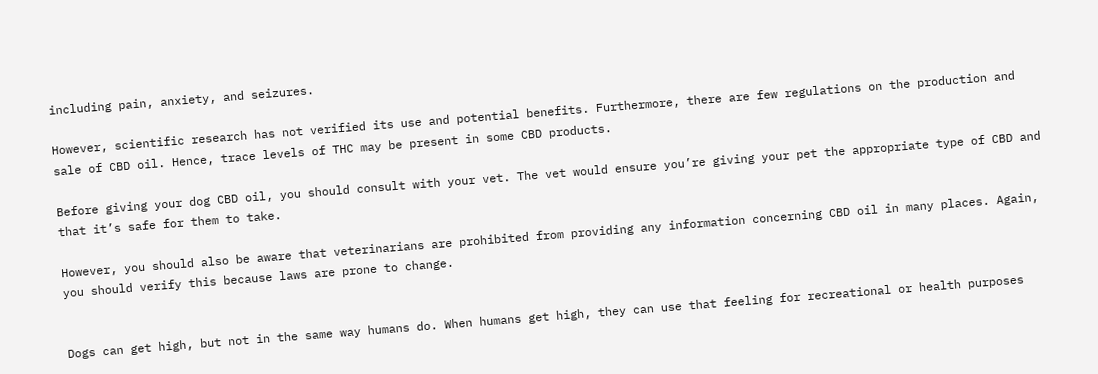including pain, anxiety, and seizures.

However, scientific research has not verified its use and potential benefits. Furthermore, there are few regulations on the production and sale of CBD oil. Hence, trace levels of THC may be present in some CBD products.

Before giving your dog CBD oil, you should consult with your vet. The vet would ensure you’re giving your pet the appropriate type of CBD and that it’s safe for them to take.

However, you should also be aware that veterinarians are prohibited from providing any information concerning CBD oil in many places. Again, you should verify this because laws are prone to change.


Dogs can get high, but not in the same way humans do. When humans get high, they can use that feeling for recreational or health purposes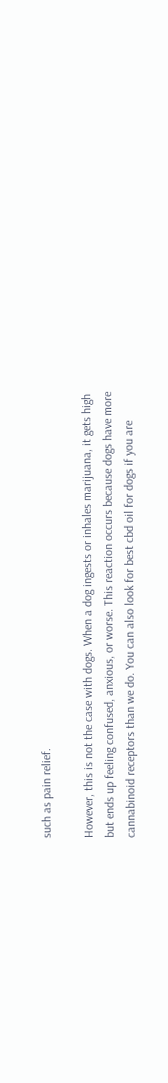such as pain relief.

However, this is not the case with dogs. When a dog ingests or inhales marijuana, it gets high but ends up feeling confused, anxious, or worse. This reaction occurs because dogs have more cannabinoid receptors than we do. You can also look for best cbd oil for dogs if you are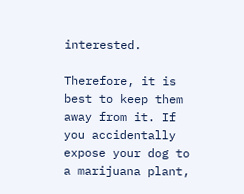interested.

Therefore, it is best to keep them away from it. If you accidentally expose your dog to a marijuana plant,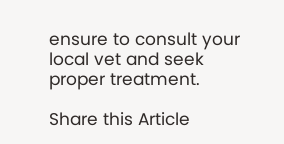ensure to consult your local vet and seek proper treatment.

Share this Article